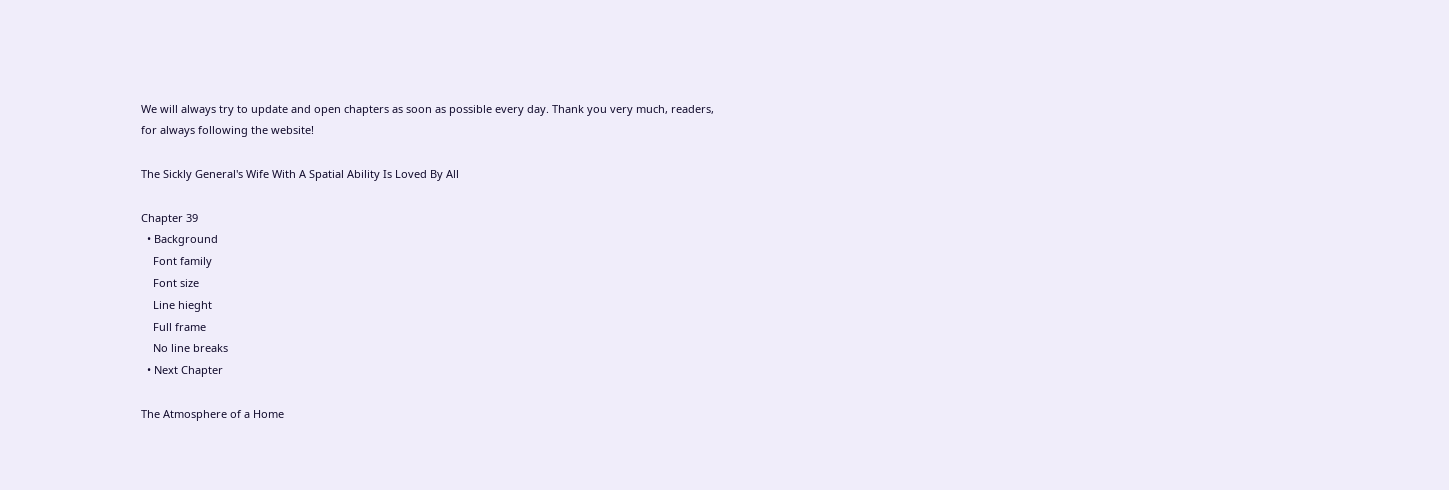We will always try to update and open chapters as soon as possible every day. Thank you very much, readers, for always following the website!

The Sickly General's Wife With A Spatial Ability Is Loved By All

Chapter 39
  • Background
    Font family
    Font size
    Line hieght
    Full frame
    No line breaks
  • Next Chapter

The Atmosphere of a Home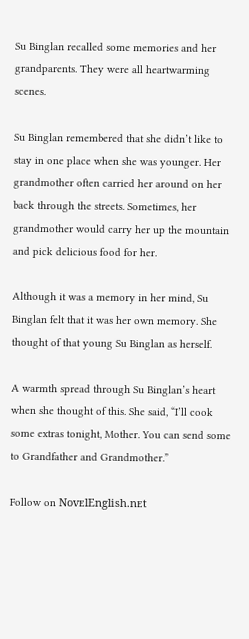Su Binglan recalled some memories and her grandparents. They were all heartwarming scenes.

Su Binglan remembered that she didn’t like to stay in one place when she was younger. Her grandmother often carried her around on her back through the streets. Sometimes, her grandmother would carry her up the mountain and pick delicious food for her.

Although it was a memory in her mind, Su Binglan felt that it was her own memory. She thought of that young Su Binglan as herself.

A warmth spread through Su Binglan’s heart when she thought of this. She said, “I’ll cook some extras tonight, Mother. You can send some to Grandfather and Grandmother.”

Follow on NovᴇlEnglish.nᴇt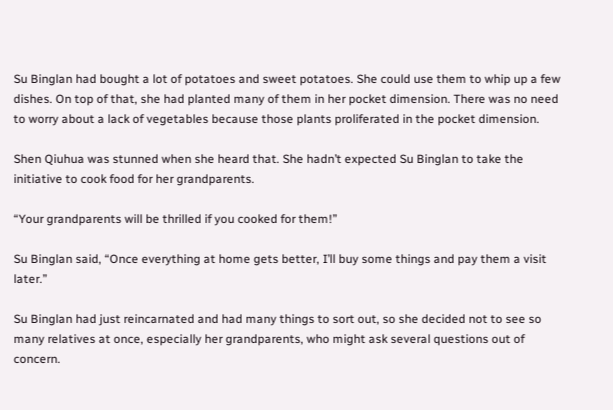Su Binglan had bought a lot of potatoes and sweet potatoes. She could use them to whip up a few dishes. On top of that, she had planted many of them in her pocket dimension. There was no need to worry about a lack of vegetables because those plants proliferated in the pocket dimension.

Shen Qiuhua was stunned when she heard that. She hadn’t expected Su Binglan to take the initiative to cook food for her grandparents.

“Your grandparents will be thrilled if you cooked for them!”

Su Binglan said, “Once everything at home gets better, I’ll buy some things and pay them a visit later.”

Su Binglan had just reincarnated and had many things to sort out, so she decided not to see so many relatives at once, especially her grandparents, who might ask several questions out of concern.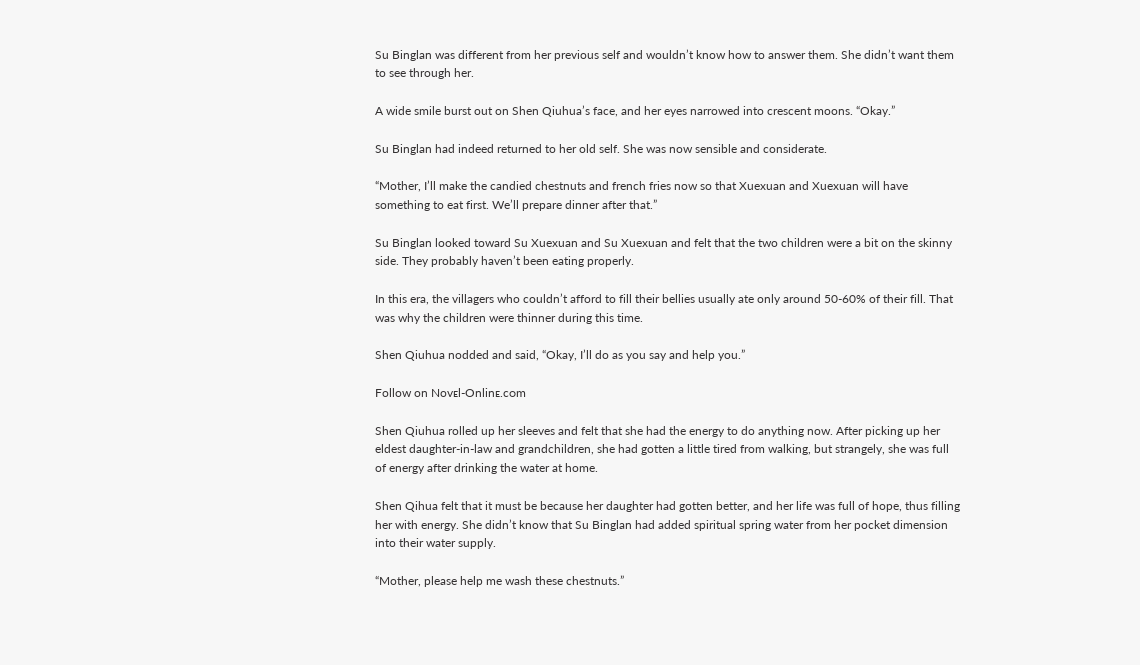Su Binglan was different from her previous self and wouldn’t know how to answer them. She didn’t want them to see through her.

A wide smile burst out on Shen Qiuhua’s face, and her eyes narrowed into crescent moons. “Okay.”

Su Binglan had indeed returned to her old self. She was now sensible and considerate.

“Mother, I’ll make the candied chestnuts and french fries now so that Xuexuan and Xuexuan will have something to eat first. We’ll prepare dinner after that.”

Su Binglan looked toward Su Xuexuan and Su Xuexuan and felt that the two children were a bit on the skinny side. They probably haven’t been eating properly.

In this era, the villagers who couldn’t afford to fill their bellies usually ate only around 50-60% of their fill. That was why the children were thinner during this time.

Shen Qiuhua nodded and said, “Okay, I’ll do as you say and help you.”

Follow on Novᴇl-Onlinᴇ.cᴏm

Shen Qiuhua rolled up her sleeves and felt that she had the energy to do anything now. After picking up her eldest daughter-in-law and grandchildren, she had gotten a little tired from walking, but strangely, she was full of energy after drinking the water at home.

Shen Qihua felt that it must be because her daughter had gotten better, and her life was full of hope, thus filling her with energy. She didn’t know that Su Binglan had added spiritual spring water from her pocket dimension into their water supply.

“Mother, please help me wash these chestnuts.”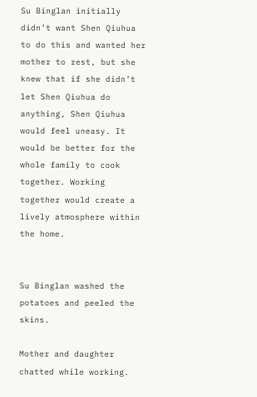Su Binglan initially didn’t want Shen Qiuhua to do this and wanted her mother to rest, but she knew that if she didn’t let Shen Qiuhua do anything, Shen Qiuhua would feel uneasy. It would be better for the whole family to cook together. Working together would create a lively atmosphere within the home.


Su Binglan washed the potatoes and peeled the skins.

Mother and daughter chatted while working.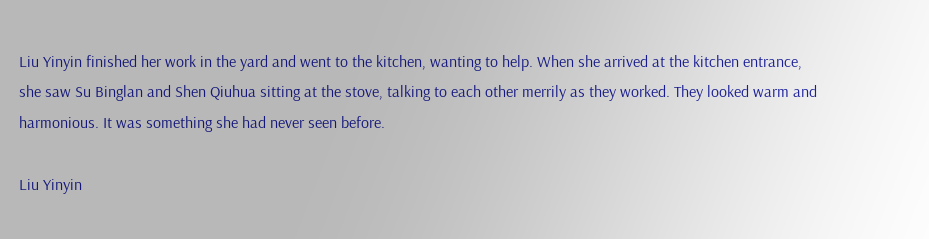Liu Yinyin finished her work in the yard and went to the kitchen, wanting to help. When she arrived at the kitchen entrance, she saw Su Binglan and Shen Qiuhua sitting at the stove, talking to each other merrily as they worked. They looked warm and harmonious. It was something she had never seen before.

Liu Yinyin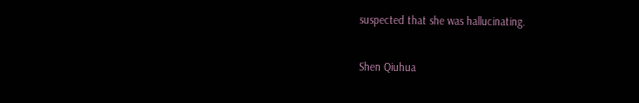suspected that she was hallucinating.

Shen Qiuhua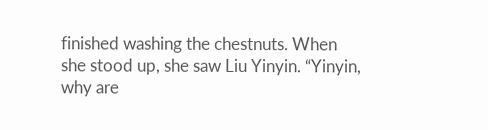finished washing the chestnuts. When she stood up, she saw Liu Yinyin. “Yinyin, why are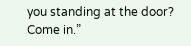you standing at the door? Come in.”